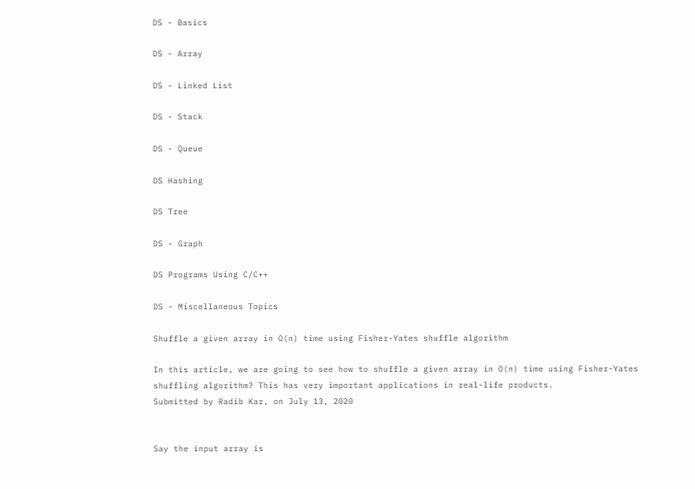DS - Basics

DS - Array

DS - Linked List

DS - Stack

DS - Queue

DS Hashing

DS Tree

DS - Graph

DS Programs Using C/C++

DS - Miscellaneous Topics

Shuffle a given array in O(n) time using Fisher-Yates shuffle algorithm

In this article, we are going to see how to shuffle a given array in O(n) time using Fisher-Yates shuffling algorithm? This has very important applications in real-life products.
Submitted by Radib Kar, on July 13, 2020


Say the input array is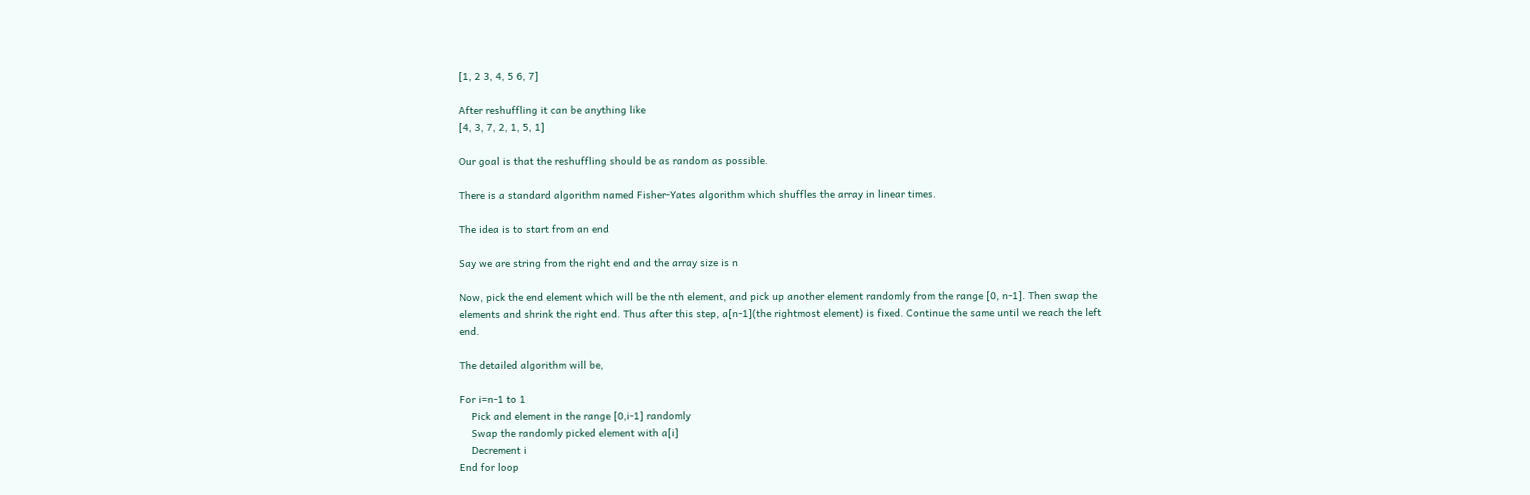[1, 2 3, 4, 5 6, 7]

After reshuffling it can be anything like
[4, 3, 7, 2, 1, 5, 1]

Our goal is that the reshuffling should be as random as possible.

There is a standard algorithm named Fisher-Yates algorithm which shuffles the array in linear times.

The idea is to start from an end

Say we are string from the right end and the array size is n

Now, pick the end element which will be the nth element, and pick up another element randomly from the range [0, n-1]. Then swap the elements and shrink the right end. Thus after this step, a[n-1](the rightmost element) is fixed. Continue the same until we reach the left end.

The detailed algorithm will be,

For i=n-1 to 1
    Pick and element in the range [0,i-1] randomly
    Swap the randomly picked element with a[i]
    Decrement i
End for loop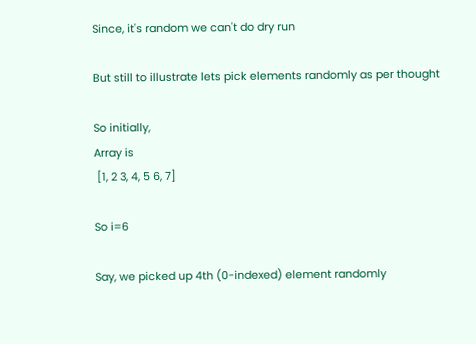Since, it's random we can't do dry run

But still to illustrate lets pick elements randomly as per thought

So initially,
Array is
 [1, 2 3, 4, 5 6, 7]

So i=6

Say, we picked up 4th (0-indexed) element randomly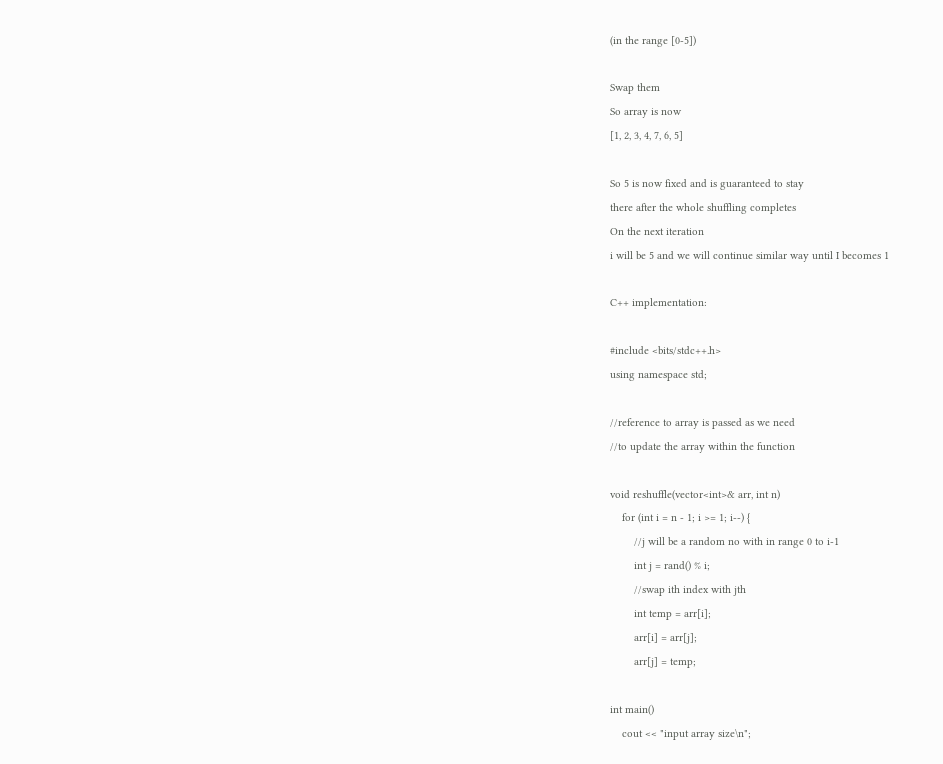(in the range [0-5])

Swap them
So array is now
[1, 2, 3, 4, 7, 6, 5]

So 5 is now fixed and is guaranteed to stay
there after the whole shuffling completes
On the next iteration
i will be 5 and we will continue similar way until I becomes 1

C++ implementation:

#include <bits/stdc++.h>
using namespace std;

//reference to array is passed as we need
//to update the array within the function

void reshuffle(vector<int>& arr, int n)
    for (int i = n - 1; i >= 1; i--) {
        //j will be a random no with in range 0 to i-1
        int j = rand() % i;
        //swap ith index with jth
        int temp = arr[i];
        arr[i] = arr[j];
        arr[j] = temp;

int main()
    cout << "input array size\n";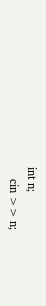int n;
    cin >> n;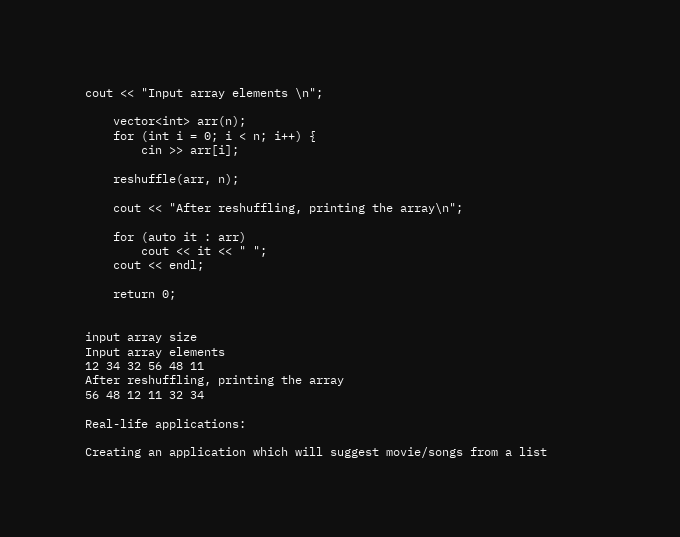cout << "Input array elements \n";

    vector<int> arr(n);
    for (int i = 0; i < n; i++) {
        cin >> arr[i];

    reshuffle(arr, n);

    cout << "After reshuffling, printing the array\n";

    for (auto it : arr)
        cout << it << " ";
    cout << endl;

    return 0;


input array size
Input array elements
12 34 32 56 48 11
After reshuffling, printing the array
56 48 12 11 32 34

Real-life applications:

Creating an application which will suggest movie/songs from a list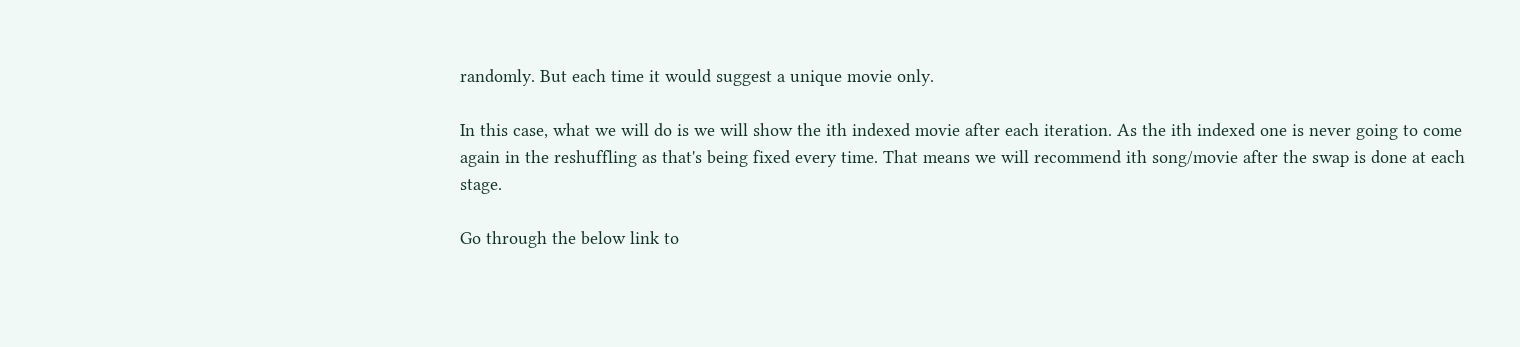randomly. But each time it would suggest a unique movie only.

In this case, what we will do is we will show the ith indexed movie after each iteration. As the ith indexed one is never going to come again in the reshuffling as that's being fixed every time. That means we will recommend ith song/movie after the swap is done at each stage.

Go through the below link to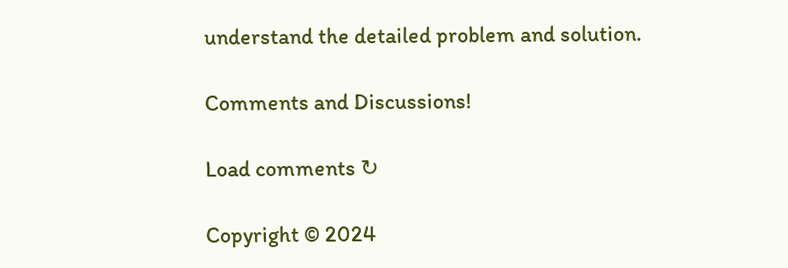understand the detailed problem and solution.

Comments and Discussions!

Load comments ↻

Copyright © 2024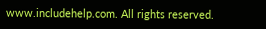www.includehelp.com. All rights reserved.